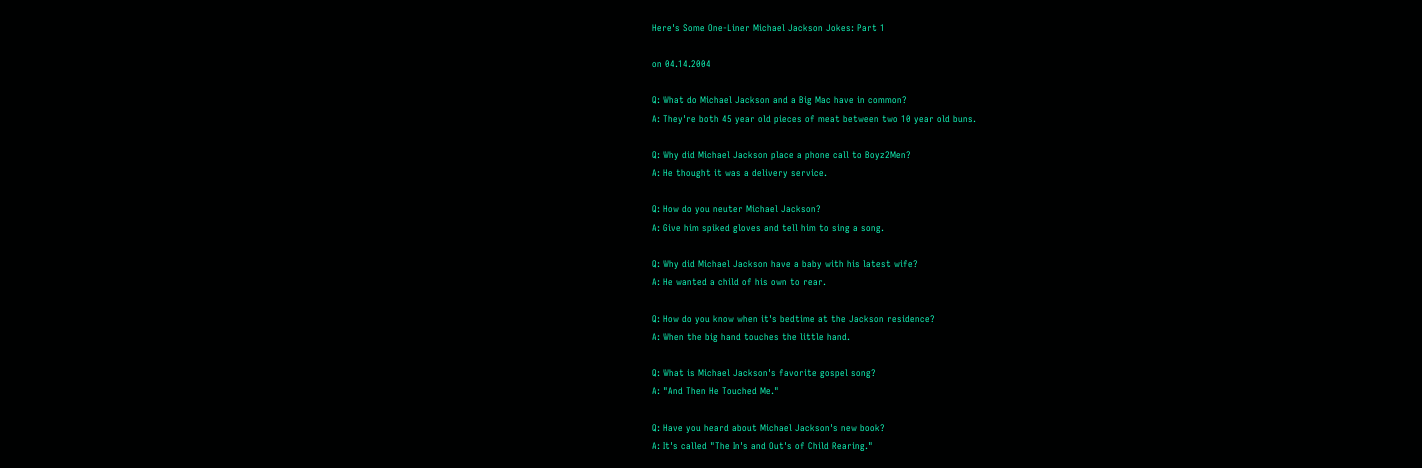Here's Some One-Liner Michael Jackson Jokes: Part 1

on 04.14.2004

Q: What do Michael Jackson and a Big Mac have in common?
A: They're both 45 year old pieces of meat between two 10 year old buns.

Q: Why did Michael Jackson place a phone call to Boyz2Men?
A: He thought it was a delivery service.

Q: How do you neuter Michael Jackson?
A: Give him spiked gloves and tell him to sing a song.

Q: Why did Michael Jackson have a baby with his latest wife?
A: He wanted a child of his own to rear.

Q: How do you know when it's bedtime at the Jackson residence?
A: When the big hand touches the little hand.

Q: What is Michael Jackson's favorite gospel song?
A: "And Then He Touched Me."

Q: Have you heard about Michael Jackson's new book?
A: It's called "The In's and Out's of Child Rearing."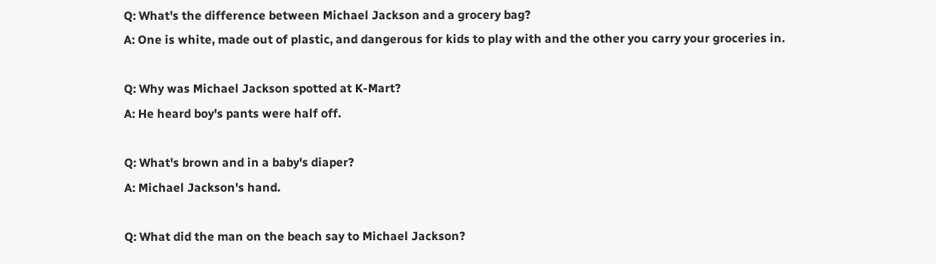Q: What's the difference between Michael Jackson and a grocery bag?
A: One is white, made out of plastic, and dangerous for kids to play with and the other you carry your groceries in.

Q: Why was Michael Jackson spotted at K-Mart?
A: He heard boy's pants were half off.

Q: What's brown and in a baby's diaper?
A: Michael Jackson's hand.

Q: What did the man on the beach say to Michael Jackson?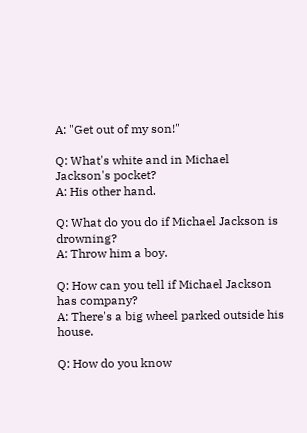A: "Get out of my son!"

Q: What's white and in Michael Jackson's pocket?
A: His other hand.

Q: What do you do if Michael Jackson is drowning?
A: Throw him a boy.

Q: How can you tell if Michael Jackson has company?
A: There's a big wheel parked outside his house.

Q: How do you know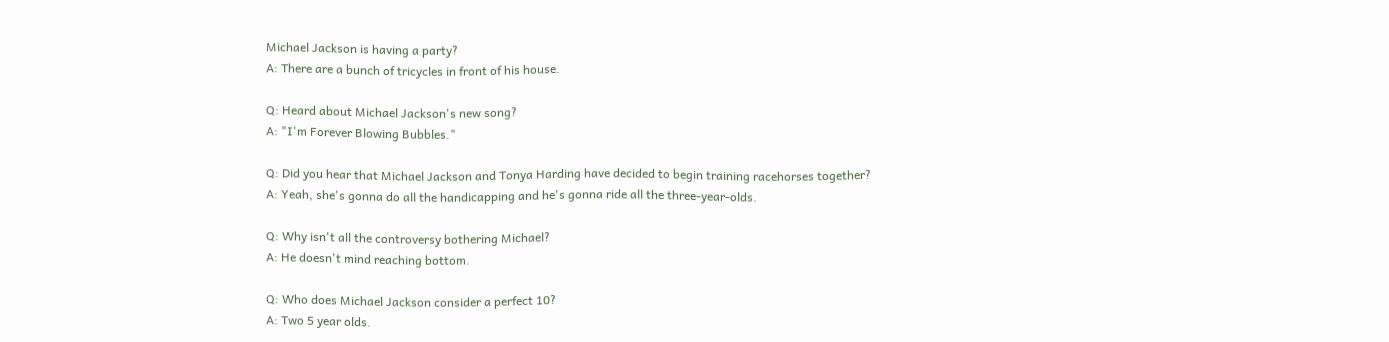Michael Jackson is having a party?
A: There are a bunch of tricycles in front of his house.

Q: Heard about Michael Jackson's new song?
A: "I'm Forever Blowing Bubbles."

Q: Did you hear that Michael Jackson and Tonya Harding have decided to begin training racehorses together?
A: Yeah, she's gonna do all the handicapping and he's gonna ride all the three-year-olds.

Q: Why isn't all the controversy bothering Michael?
A: He doesn't mind reaching bottom.

Q: Who does Michael Jackson consider a perfect 10?
A: Two 5 year olds.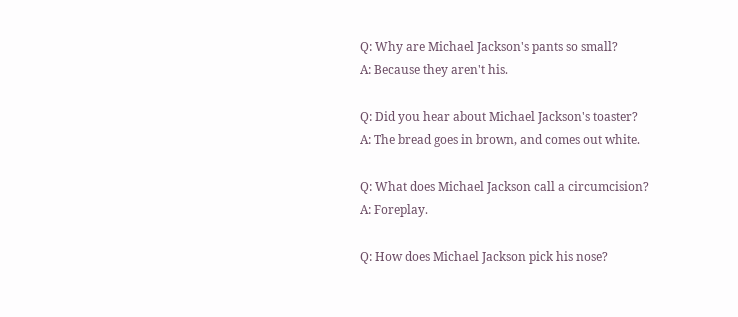Q: Why are Michael Jackson's pants so small?
A: Because they aren't his.

Q: Did you hear about Michael Jackson's toaster?
A: The bread goes in brown, and comes out white.

Q: What does Michael Jackson call a circumcision?
A: Foreplay.

Q: How does Michael Jackson pick his nose?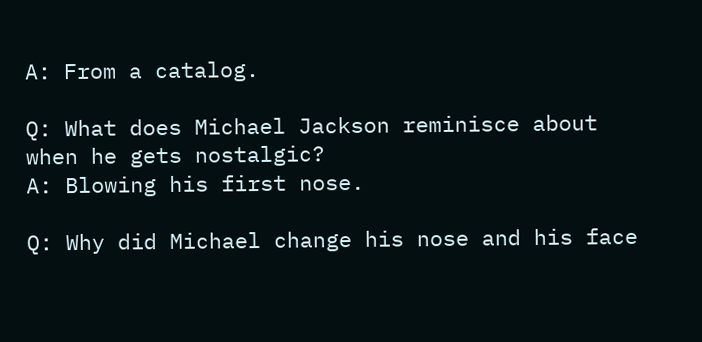A: From a catalog.

Q: What does Michael Jackson reminisce about when he gets nostalgic?
A: Blowing his first nose.

Q: Why did Michael change his nose and his face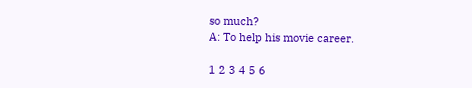so much?
A: To help his movie career.

1 2 3 4 5 6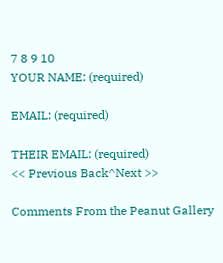7 8 9 10
YOUR NAME: (required)

EMAIL: (required)

THEIR EMAIL: (required)
<< Previous Back^Next >>

Comments From the Peanut Gallery